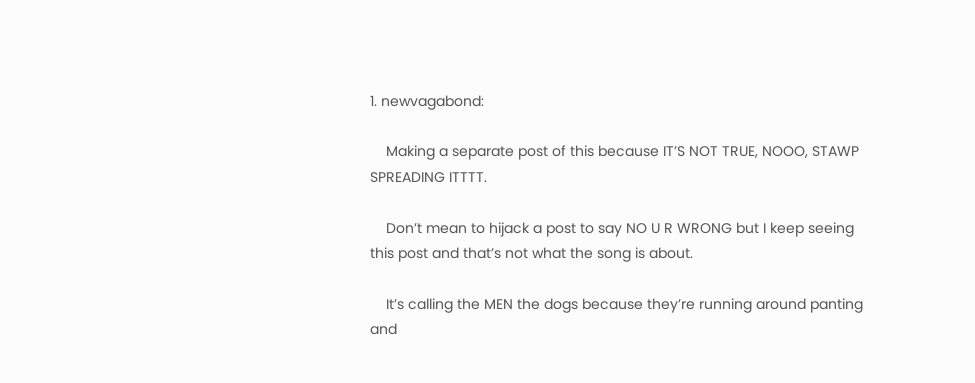1. newvagabond:

    Making a separate post of this because IT’S NOT TRUE, NOOO, STAWP SPREADING ITTTT.

    Don’t mean to hijack a post to say NO U R WRONG but I keep seeing this post and that’s not what the song is about.

    It’s calling the MEN the dogs because they’re running around panting and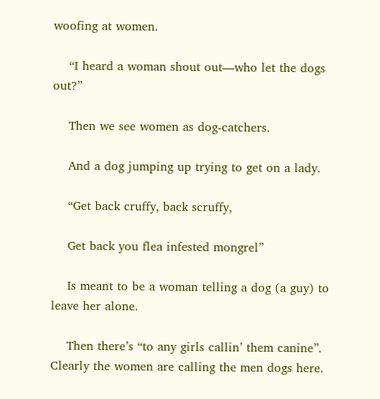woofing at women.

    “I heard a woman shout out—who let the dogs out?”

    Then we see women as dog-catchers.

    And a dog jumping up trying to get on a lady.

    “Get back cruffy, back scruffy,

    Get back you flea infested mongrel”

    Is meant to be a woman telling a dog (a guy) to leave her alone.

    Then there’s “to any girls callin’ them canine”. Clearly the women are calling the men dogs here.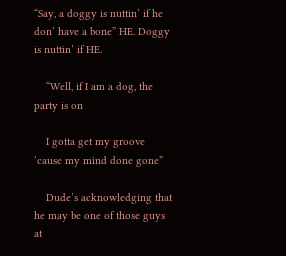“Say, a doggy is nuttin’ if he don’ have a bone” HE. Doggy is nuttin’ if HE.

    “Well, if I am a dog, the party is on

    I gotta get my groove ‘cause my mind done gone”

    Dude’s acknowledging that he may be one of those guys at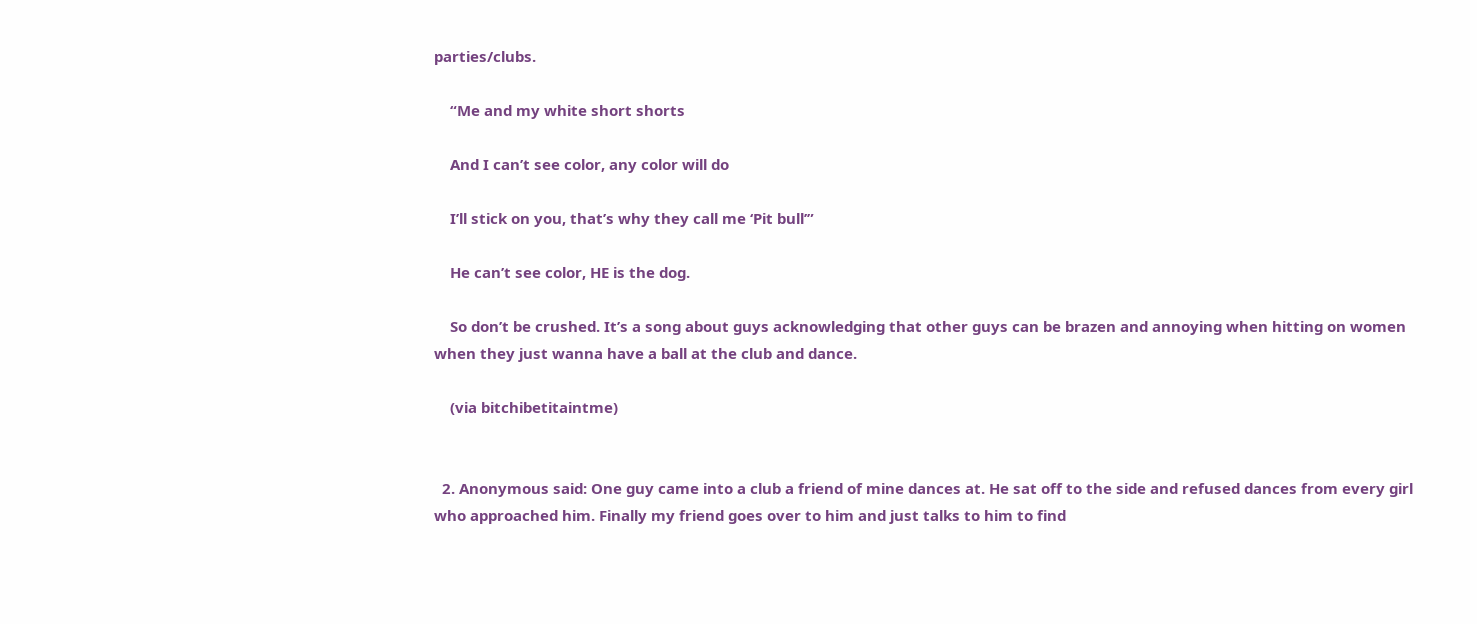parties/clubs.

    “Me and my white short shorts

    And I can’t see color, any color will do

    I’ll stick on you, that’s why they call me ‘Pit bull’”

    He can’t see color, HE is the dog.

    So don’t be crushed. It’s a song about guys acknowledging that other guys can be brazen and annoying when hitting on women when they just wanna have a ball at the club and dance.

    (via bitchibetitaintme)


  2. Anonymous said: One guy came into a club a friend of mine dances at. He sat off to the side and refused dances from every girl who approached him. Finally my friend goes over to him and just talks to him to find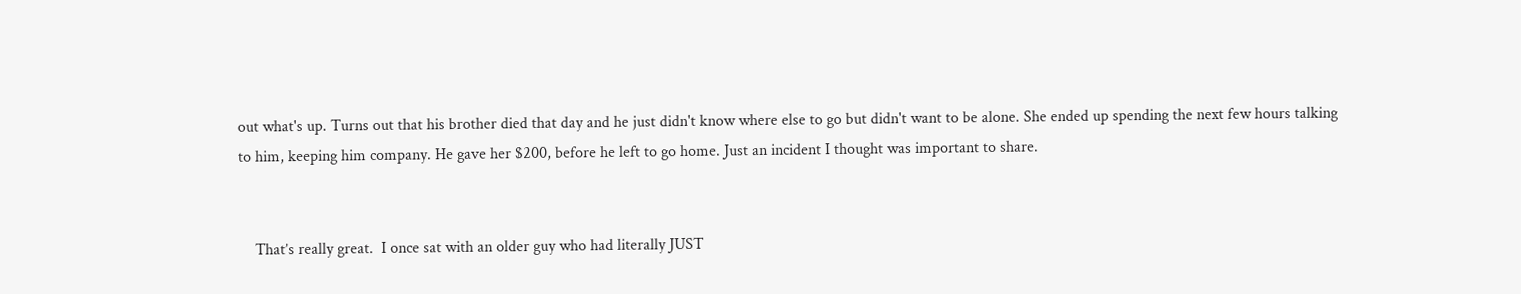out what's up. Turns out that his brother died that day and he just didn't know where else to go but didn't want to be alone. She ended up spending the next few hours talking to him, keeping him company. He gave her $200, before he left to go home. Just an incident I thought was important to share.


    That’s really great.  I once sat with an older guy who had literally JUST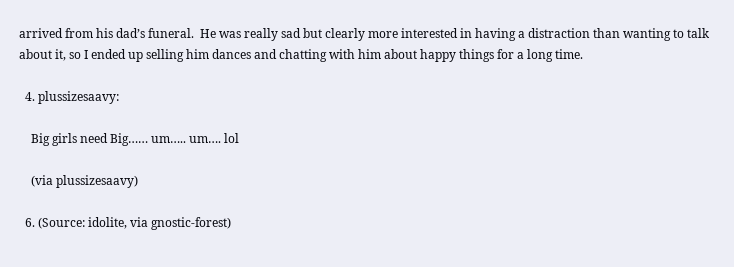arrived from his dad’s funeral.  He was really sad but clearly more interested in having a distraction than wanting to talk about it, so I ended up selling him dances and chatting with him about happy things for a long time.

  4. plussizesaavy:

    Big girls need Big…… um….. um…. lol

    (via plussizesaavy)

  6. (Source: idolite, via gnostic-forest)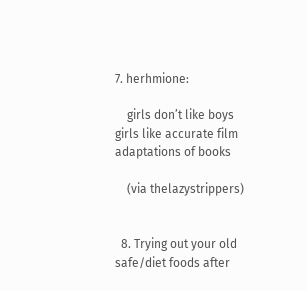7. herhmione:

    girls don’t like boys girls like accurate film adaptations of books

    (via thelazystrippers)


  8. Trying out your old safe/diet foods after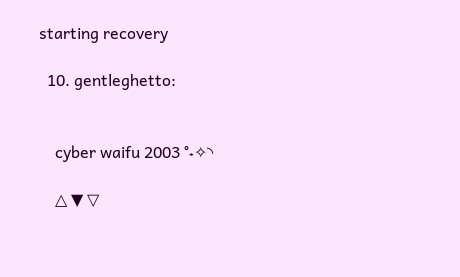starting recovery

  10. gentleghetto:


    cyber waifu 2003 °˖✧◝

    △ ▼ ▽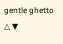gentle ghetto △ ▼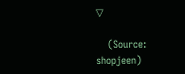▽

    (Source: shopjeen)